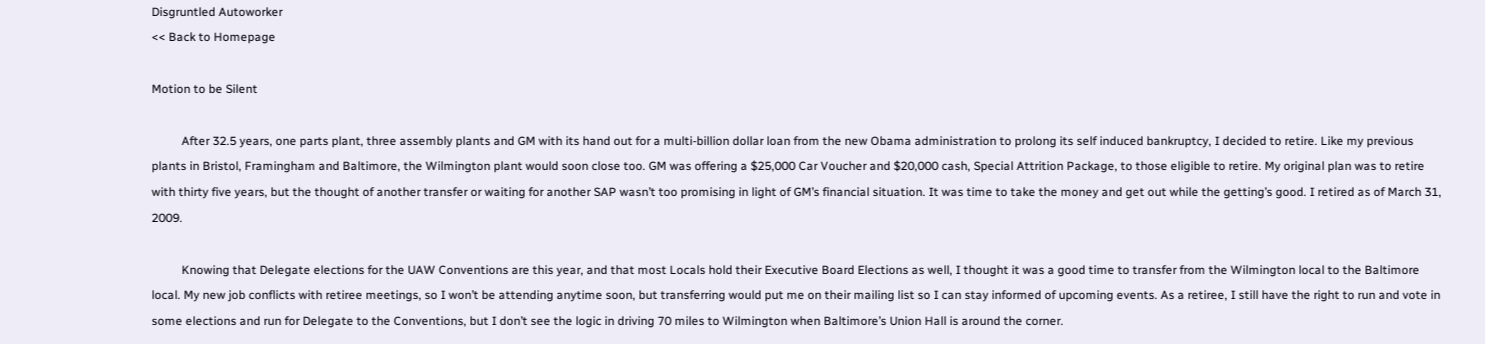Disgruntled Autoworker
<< Back to Homepage

Motion to be Silent

          After 32.5 years, one parts plant, three assembly plants and GM with its hand out for a multi-billion dollar loan from the new Obama administration to prolong its self induced bankruptcy, I decided to retire. Like my previous plants in Bristol, Framingham and Baltimore, the Wilmington plant would soon close too. GM was offering a $25,000 Car Voucher and $20,000 cash, Special Attrition Package, to those eligible to retire. My original plan was to retire with thirty five years, but the thought of another transfer or waiting for another SAP wasn’t too promising in light of GM’s financial situation. It was time to take the money and get out while the getting’s good. I retired as of March 31, 2009.

          Knowing that Delegate elections for the UAW Conventions are this year, and that most Locals hold their Executive Board Elections as well, I thought it was a good time to transfer from the Wilmington local to the Baltimore local. My new job conflicts with retiree meetings, so I won’t be attending anytime soon, but transferring would put me on their mailing list so I can stay informed of upcoming events. As a retiree, I still have the right to run and vote in some elections and run for Delegate to the Conventions, but I don’t see the logic in driving 70 miles to Wilmington when Baltimore’s Union Hall is around the corner.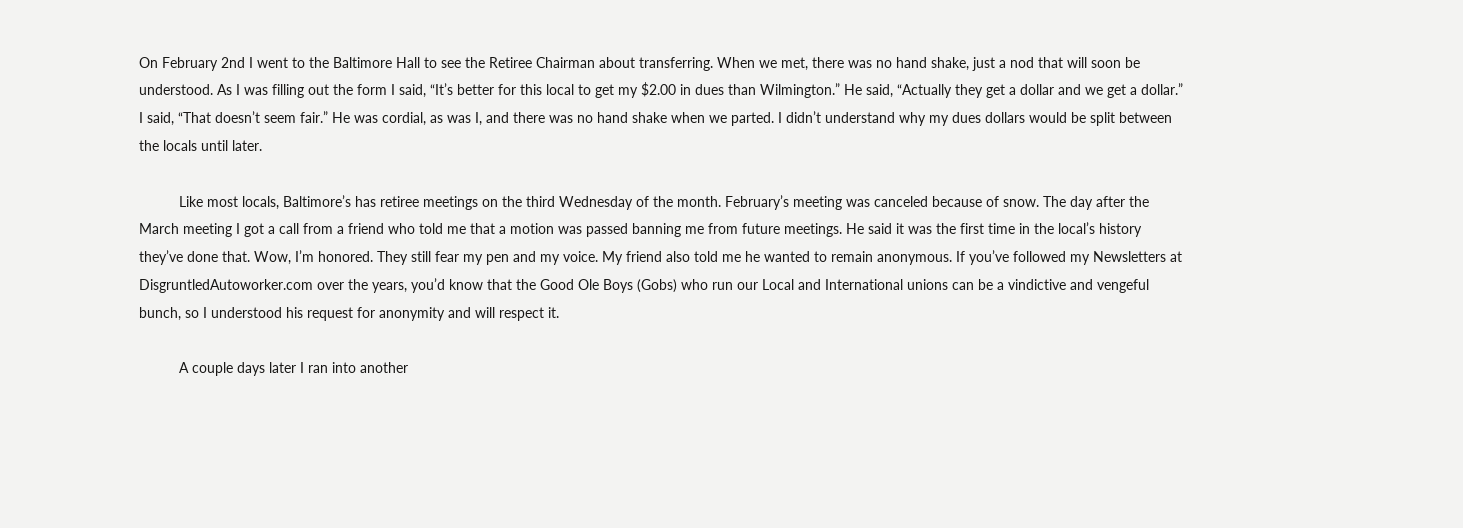On February 2nd I went to the Baltimore Hall to see the Retiree Chairman about transferring. When we met, there was no hand shake, just a nod that will soon be understood. As I was filling out the form I said, “It’s better for this local to get my $2.00 in dues than Wilmington.” He said, “Actually they get a dollar and we get a dollar.” I said, “That doesn’t seem fair.” He was cordial, as was I, and there was no hand shake when we parted. I didn’t understand why my dues dollars would be split between the locals until later.

          Like most locals, Baltimore’s has retiree meetings on the third Wednesday of the month. February’s meeting was canceled because of snow. The day after the March meeting I got a call from a friend who told me that a motion was passed banning me from future meetings. He said it was the first time in the local’s history they’ve done that. Wow, I’m honored. They still fear my pen and my voice. My friend also told me he wanted to remain anonymous. If you’ve followed my Newsletters at DisgruntledAutoworker.com over the years, you’d know that the Good Ole Boys (Gobs) who run our Local and International unions can be a vindictive and vengeful bunch, so I understood his request for anonymity and will respect it.

          A couple days later I ran into another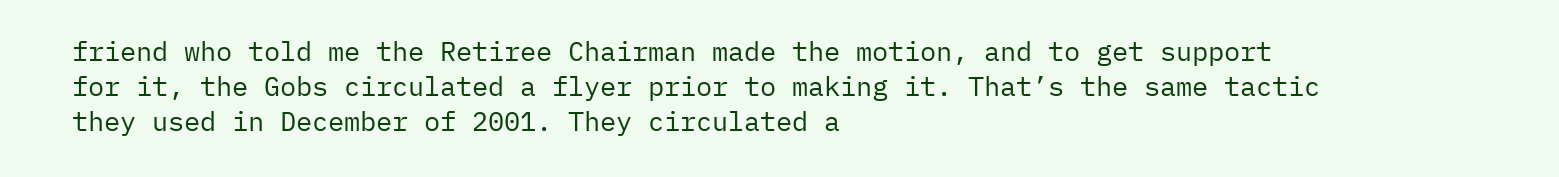friend who told me the Retiree Chairman made the motion, and to get support for it, the Gobs circulated a flyer prior to making it. That’s the same tactic they used in December of 2001. They circulated a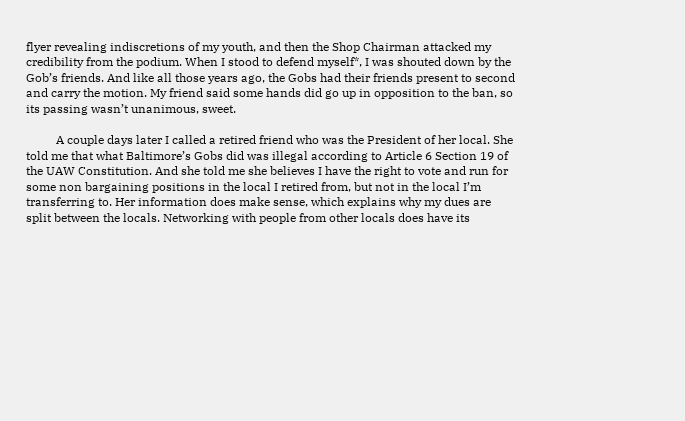flyer revealing indiscretions of my youth, and then the Shop Chairman attacked my credibility from the podium. When I stood to defend myself*, I was shouted down by the Gob’s friends. And like all those years ago, the Gobs had their friends present to second and carry the motion. My friend said some hands did go up in opposition to the ban, so its passing wasn’t unanimous, sweet.

          A couple days later I called a retired friend who was the President of her local. She told me that what Baltimore’s Gobs did was illegal according to Article 6 Section 19 of the UAW Constitution. And she told me she believes I have the right to vote and run for some non bargaining positions in the local I retired from, but not in the local I’m transferring to. Her information does make sense, which explains why my dues are split between the locals. Networking with people from other locals does have its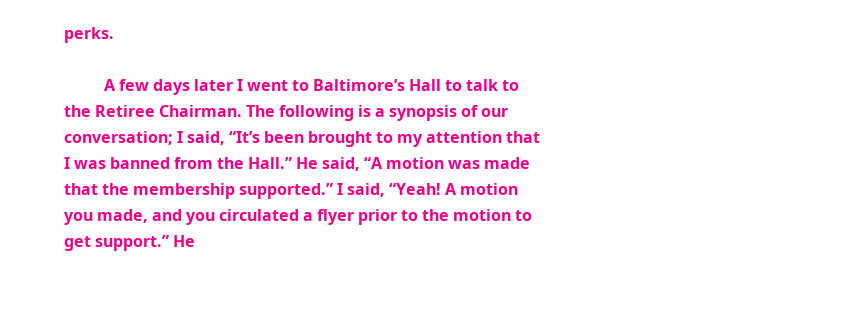perks.

          A few days later I went to Baltimore’s Hall to talk to the Retiree Chairman. The following is a synopsis of our conversation; I said, “It’s been brought to my attention that I was banned from the Hall.” He said, “A motion was made that the membership supported.” I said, “Yeah! A motion you made, and you circulated a flyer prior to the motion to get support.” He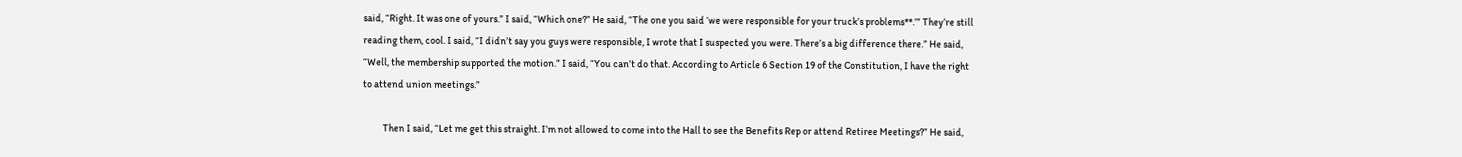said, “Right. It was one of yours.” I said, “Which one?” He said, “The one you said ‘we were responsible for your truck’s problems**.’” They’re still reading them, cool. I said, “I didn’t say you guys were responsible, I wrote that I suspected you were. There’s a big difference there.” He said, “Well, the membership supported the motion.” I said, “You can’t do that. According to Article 6 Section 19 of the Constitution, I have the right to attend union meetings.”

          Then I said, “Let me get this straight. I’m not allowed to come into the Hall to see the Benefits Rep or attend Retiree Meetings?” He said,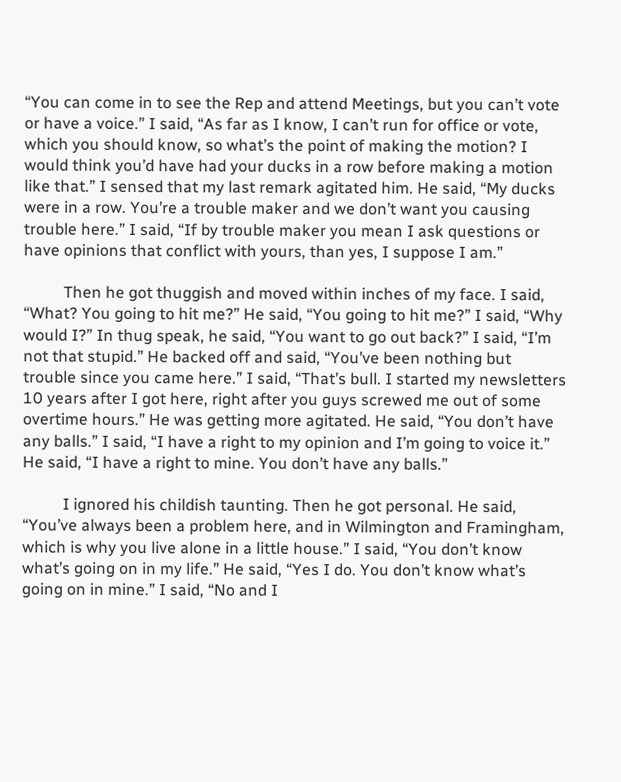“You can come in to see the Rep and attend Meetings, but you can’t vote or have a voice.” I said, “As far as I know, I can’t run for office or vote, which you should know, so what’s the point of making the motion? I would think you’d have had your ducks in a row before making a motion like that.” I sensed that my last remark agitated him. He said, “My ducks were in a row. You’re a trouble maker and we don’t want you causing trouble here.” I said, “If by trouble maker you mean I ask questions or have opinions that conflict with yours, than yes, I suppose I am.”

          Then he got thuggish and moved within inches of my face. I said, “What? You going to hit me?” He said, “You going to hit me?” I said, “Why would I?” In thug speak, he said, “You want to go out back?” I said, “I’m not that stupid.” He backed off and said, “You’ve been nothing but trouble since you came here.” I said, “That’s bull. I started my newsletters 10 years after I got here, right after you guys screwed me out of some overtime hours.” He was getting more agitated. He said, “You don’t have any balls.” I said, “I have a right to my opinion and I’m going to voice it.” He said, “I have a right to mine. You don’t have any balls.”

          I ignored his childish taunting. Then he got personal. He said, “You’ve always been a problem here, and in Wilmington and Framingham, which is why you live alone in a little house.” I said, “You don’t know what’s going on in my life.” He said, “Yes I do. You don’t know what’s going on in mine.” I said, “No and I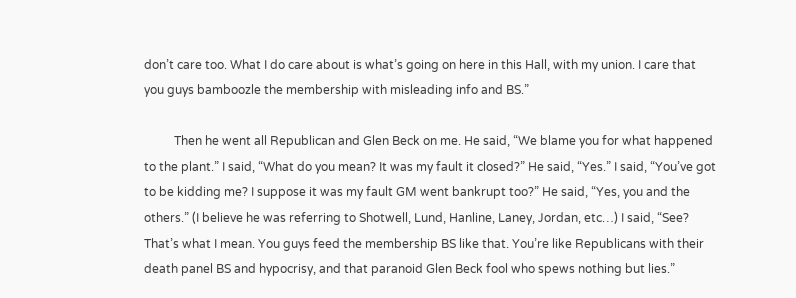don’t care too. What I do care about is what’s going on here in this Hall, with my union. I care that you guys bamboozle the membership with misleading info and BS.”

          Then he went all Republican and Glen Beck on me. He said, “We blame you for what happened to the plant.” I said, “What do you mean? It was my fault it closed?” He said, “Yes.” I said, “You’ve got to be kidding me? I suppose it was my fault GM went bankrupt too?” He said, “Yes, you and the others.” (I believe he was referring to Shotwell, Lund, Hanline, Laney, Jordan, etc…) I said, “See? That’s what I mean. You guys feed the membership BS like that. You’re like Republicans with their death panel BS and hypocrisy, and that paranoid Glen Beck fool who spews nothing but lies.”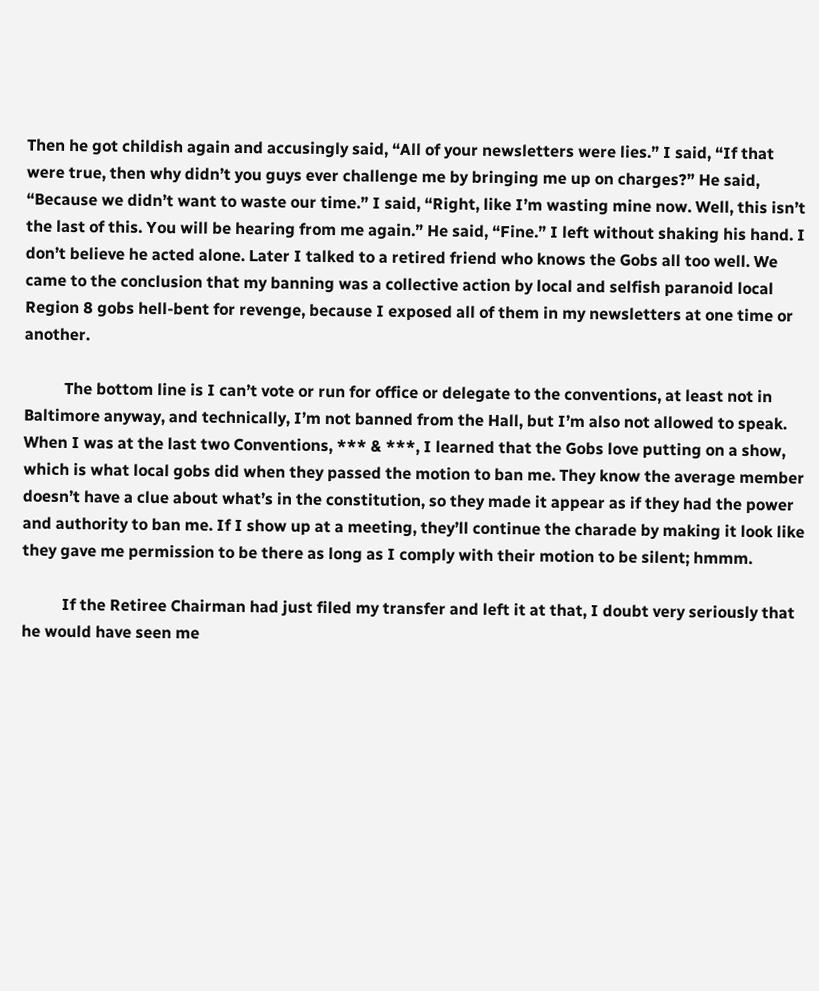Then he got childish again and accusingly said, “All of your newsletters were lies.” I said, “If that were true, then why didn’t you guys ever challenge me by bringing me up on charges?” He said, “Because we didn’t want to waste our time.” I said, “Right, like I’m wasting mine now. Well, this isn’t the last of this. You will be hearing from me again.” He said, “Fine.” I left without shaking his hand. I don’t believe he acted alone. Later I talked to a retired friend who knows the Gobs all too well. We came to the conclusion that my banning was a collective action by local and selfish paranoid local Region 8 gobs hell-bent for revenge, because I exposed all of them in my newsletters at one time or another.

          The bottom line is I can’t vote or run for office or delegate to the conventions, at least not in Baltimore anyway, and technically, I’m not banned from the Hall, but I’m also not allowed to speak. When I was at the last two Conventions, *** & ***, I learned that the Gobs love putting on a show, which is what local gobs did when they passed the motion to ban me. They know the average member doesn’t have a clue about what’s in the constitution, so they made it appear as if they had the power and authority to ban me. If I show up at a meeting, they’ll continue the charade by making it look like they gave me permission to be there as long as I comply with their motion to be silent; hmmm.

          If the Retiree Chairman had just filed my transfer and left it at that, I doubt very seriously that he would have seen me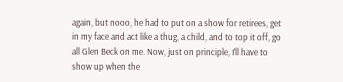again, but nooo, he had to put on a show for retirees, get in my face and act like a thug, a child, and to top it off, go all Glen Beck on me. Now, just on principle, I’ll have to show up when the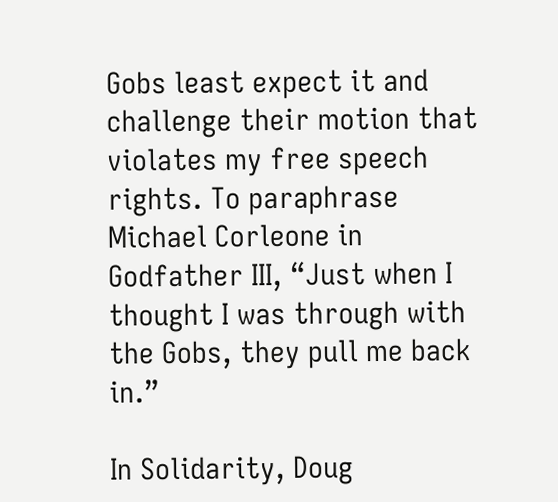Gobs least expect it and challenge their motion that violates my free speech rights. To paraphrase Michael Corleone in Godfather III, “Just when I thought I was through with the Gobs, they pull me back in.”

In Solidarity, Doug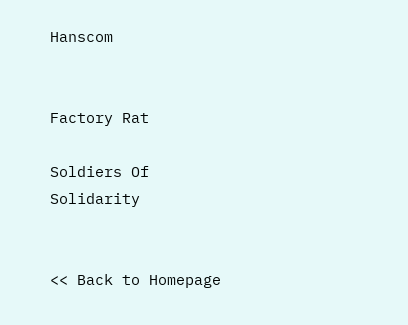Hanscom


Factory Rat

Soldiers Of Solidarity


<< Back to Homepage